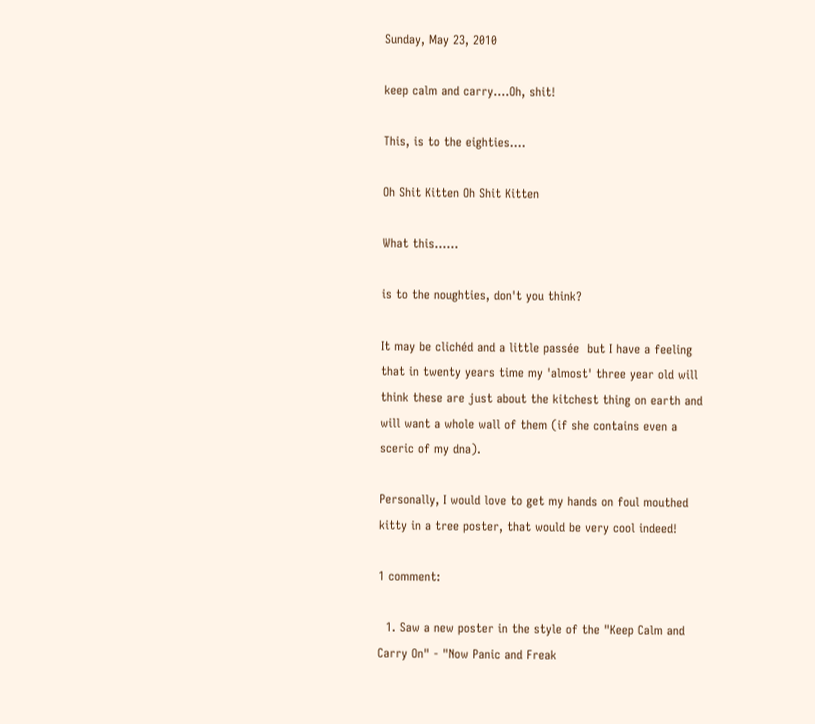Sunday, May 23, 2010

keep calm and carry....Oh, shit!

This, is to the eighties....

Oh Shit Kitten Oh Shit Kitten

What this......

is to the noughties, don't you think?

It may be clichéd and a little passée  but I have a feeling that in twenty years time my 'almost' three year old will think these are just about the kitchest thing on earth and will want a whole wall of them (if she contains even a sceric of my dna).

Personally, I would love to get my hands on foul mouthed kitty in a tree poster, that would be very cool indeed!

1 comment:

  1. Saw a new poster in the style of the "Keep Calm and Carry On" - "Now Panic and Freak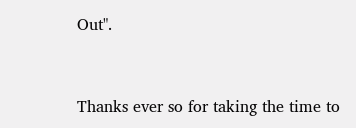Out".


Thanks ever so for taking the time to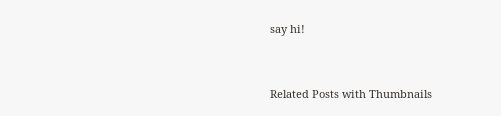say hi!


Related Posts with Thumbnails